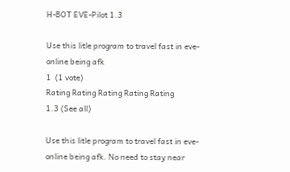H-BOT EVE-Pilot 1.3

Use this litle program to travel fast in eve-online being afk
1  (1 vote)
Rating Rating Rating Rating Rating
1.3 (See all)

Use this litle program to travel fast in eve-online being afk. No need to stay near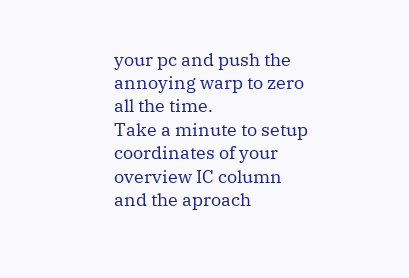your pc and push the annoying warp to zero all the time.
Take a minute to setup coordinates of your overview IC column and the aproach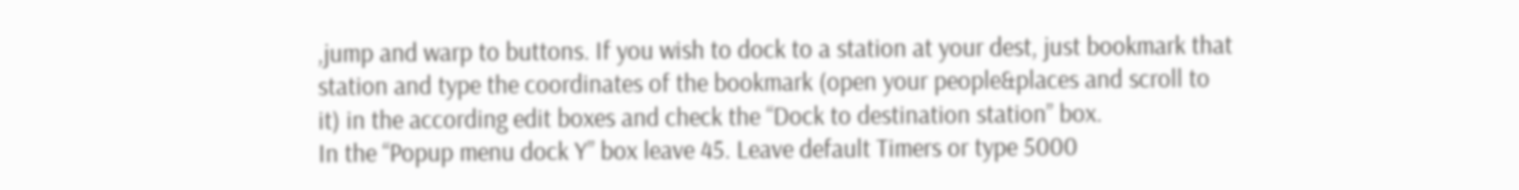,jump and warp to buttons. If you wish to dock to a station at your dest, just bookmark that station and type the coordinates of the bookmark (open your people&places and scroll to it) in the according edit boxes and check the “Dock to destination station” box.
In the “Popup menu dock Y” box leave 45. Leave default Timers or type 5000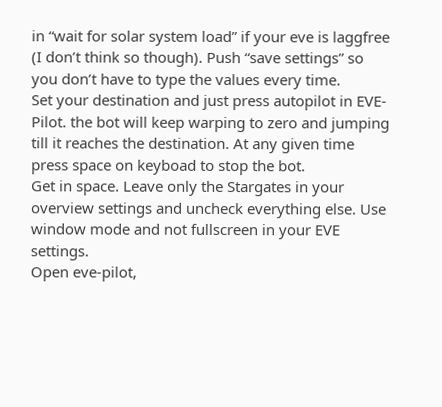in “wait for solar system load” if your eve is laggfree (I don’t think so though). Push “save settings” so you don’t have to type the values every time.
Set your destination and just press autopilot in EVE-Pilot. the bot will keep warping to zero and jumping till it reaches the destination. At any given time press space on keyboad to stop the bot.
Get in space. Leave only the Stargates in your overview settings and uncheck everything else. Use window mode and not fullscreen in your EVE settings.
Open eve-pilot,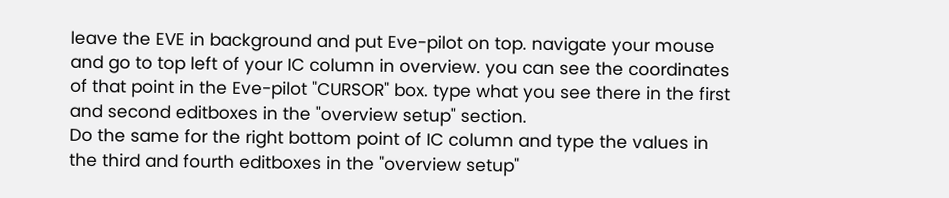leave the EVE in background and put Eve-pilot on top. navigate your mouse and go to top left of your IC column in overview. you can see the coordinates of that point in the Eve-pilot "CURSOR" box. type what you see there in the first and second editboxes in the "overview setup" section.
Do the same for the right bottom point of IC column and type the values in the third and fourth editboxes in the "overview setup"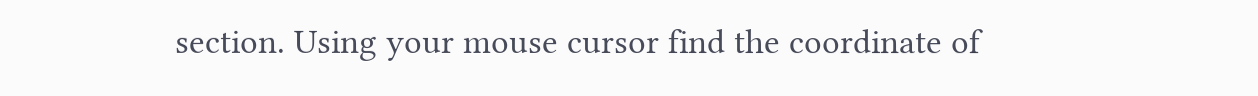section. Using your mouse cursor find the coordinate of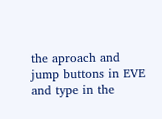the aproach and jump buttons in EVE and type in the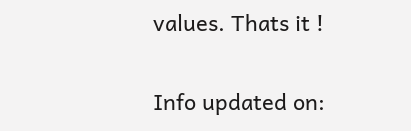values. Thats it !

Info updated on: